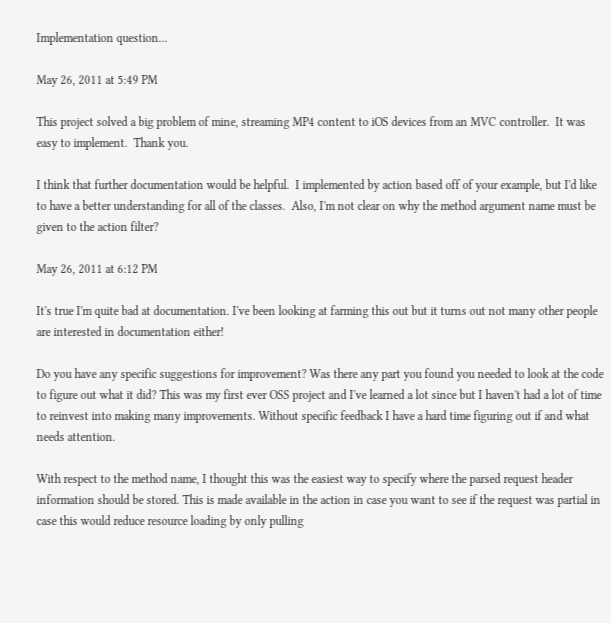Implementation question...

May 26, 2011 at 5:49 PM

This project solved a big problem of mine, streaming MP4 content to iOS devices from an MVC controller.  It was easy to implement.  Thank you.

I think that further documentation would be helpful.  I implemented by action based off of your example, but I'd like to have a better understanding for all of the classes.  Also, I'm not clear on why the method argument name must be given to the action filter?

May 26, 2011 at 6:12 PM

It's true I'm quite bad at documentation. I've been looking at farming this out but it turns out not many other people are interested in documentation either!

Do you have any specific suggestions for improvement? Was there any part you found you needed to look at the code to figure out what it did? This was my first ever OSS project and I've learned a lot since but I haven't had a lot of time to reinvest into making many improvements. Without specific feedback I have a hard time figuring out if and what needs attention.

With respect to the method name, I thought this was the easiest way to specify where the parsed request header information should be stored. This is made available in the action in case you want to see if the request was partial in case this would reduce resource loading by only pulling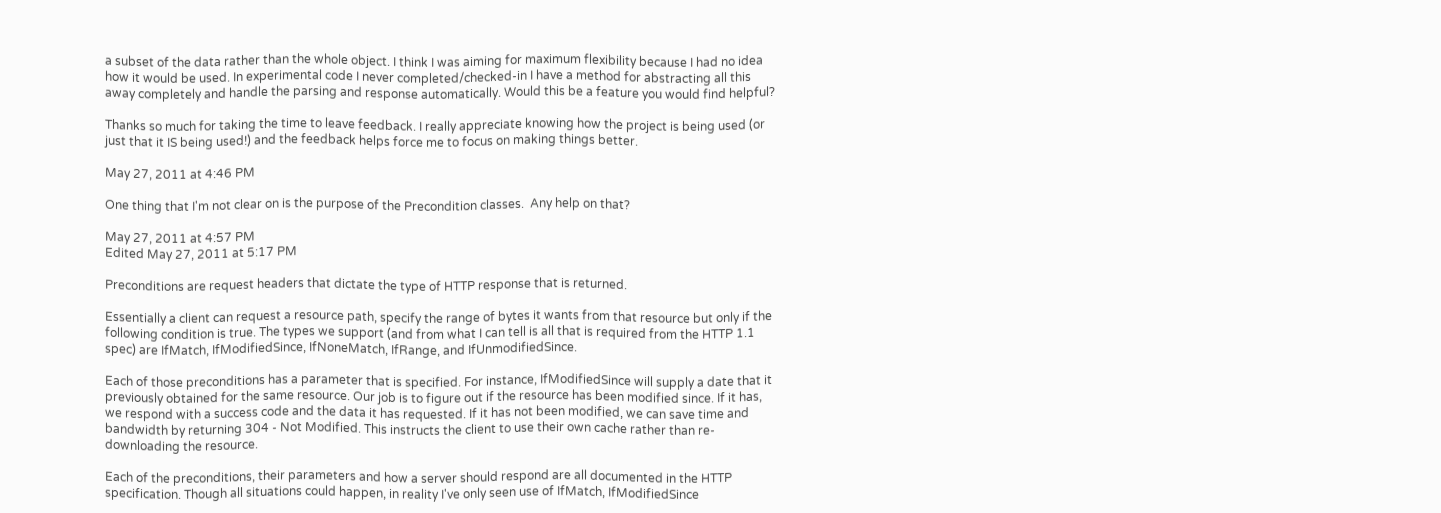a subset of the data rather than the whole object. I think I was aiming for maximum flexibility because I had no idea how it would be used. In experimental code I never completed/checked-in I have a method for abstracting all this away completely and handle the parsing and response automatically. Would this be a feature you would find helpful?

Thanks so much for taking the time to leave feedback. I really appreciate knowing how the project is being used (or just that it IS being used!) and the feedback helps force me to focus on making things better.

May 27, 2011 at 4:46 PM

One thing that I'm not clear on is the purpose of the Precondition classes.  Any help on that?

May 27, 2011 at 4:57 PM
Edited May 27, 2011 at 5:17 PM

Preconditions are request headers that dictate the type of HTTP response that is returned.

Essentially a client can request a resource path, specify the range of bytes it wants from that resource but only if the following condition is true. The types we support (and from what I can tell is all that is required from the HTTP 1.1 spec) are IfMatch, IfModifiedSince, IfNoneMatch, IfRange, and IfUnmodifiedSince.

Each of those preconditions has a parameter that is specified. For instance, IfModifiedSince will supply a date that it previously obtained for the same resource. Our job is to figure out if the resource has been modified since. If it has, we respond with a success code and the data it has requested. If it has not been modified, we can save time and bandwidth by returning 304 - Not Modified. This instructs the client to use their own cache rather than re-downloading the resource.

Each of the preconditions, their parameters and how a server should respond are all documented in the HTTP specification. Though all situations could happen, in reality I've only seen use of IfMatch, IfModifiedSince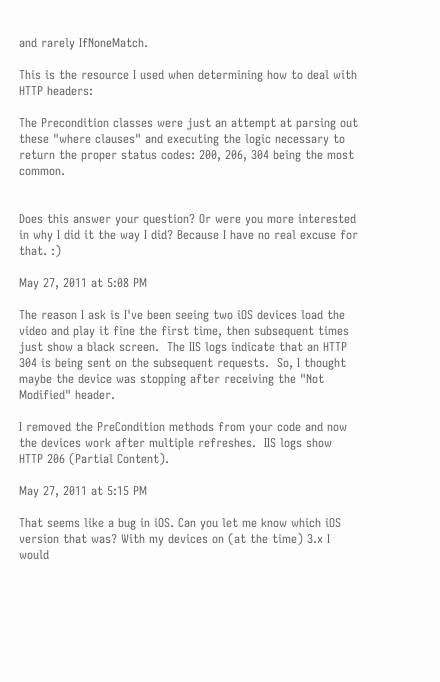and rarely IfNoneMatch.

This is the resource I used when determining how to deal with HTTP headers:

The Precondition classes were just an attempt at parsing out these "where clauses" and executing the logic necessary to return the proper status codes: 200, 206, 304 being the most common.


Does this answer your question? Or were you more interested in why I did it the way I did? Because I have no real excuse for that. :)

May 27, 2011 at 5:08 PM

The reason I ask is I've been seeing two iOS devices load the video and play it fine the first time, then subsequent times just show a black screen.  The IIS logs indicate that an HTTP 304 is being sent on the subsequent requests.  So, I thought maybe the device was stopping after receiving the "Not Modified" header.

I removed the PreCondition methods from your code and now the devices work after multiple refreshes.  IIS logs show HTTP 206 (Partial Content).

May 27, 2011 at 5:15 PM

That seems like a bug in iOS. Can you let me know which iOS version that was? With my devices on (at the time) 3.x I would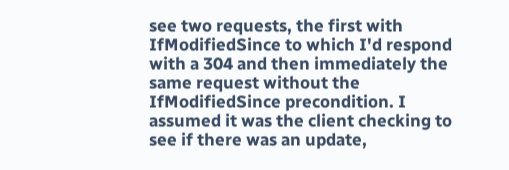see two requests, the first with IfModifiedSince to which I'd respond with a 304 and then immediately the same request without the IfModifiedSince precondition. I assumed it was the client checking to see if there was an update,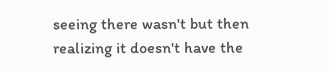seeing there wasn't but then realizing it doesn't have the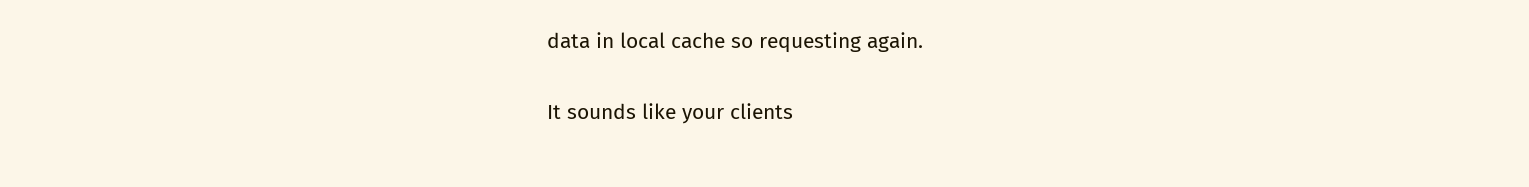data in local cache so requesting again.

It sounds like your clients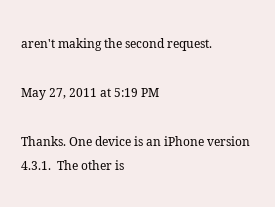aren't making the second request.

May 27, 2011 at 5:19 PM

Thanks. One device is an iPhone version 4.3.1.  The other is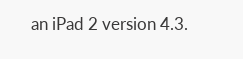an iPad 2 version 4.3.